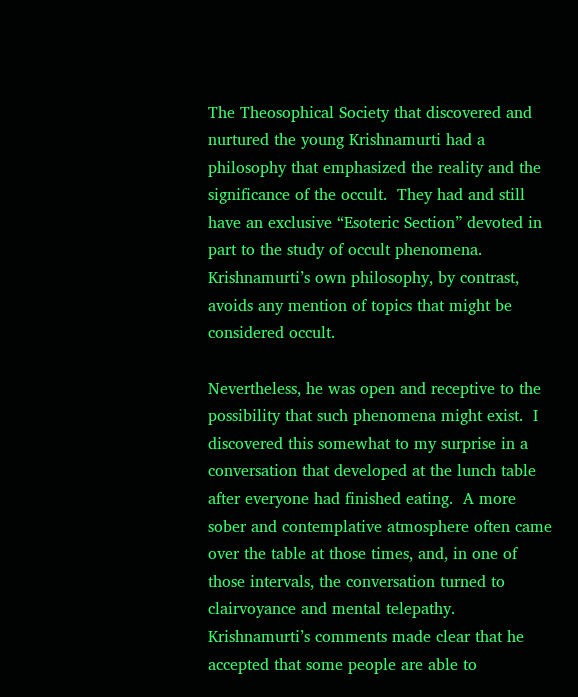The Theosophical Society that discovered and nurtured the young Krishnamurti had a philosophy that emphasized the reality and the significance of the occult.  They had and still have an exclusive “Esoteric Section” devoted in part to the study of occult phenomena. Krishnamurti’s own philosophy, by contrast, avoids any mention of topics that might be considered occult.

Nevertheless, he was open and receptive to the possibility that such phenomena might exist.  I discovered this somewhat to my surprise in a conversation that developed at the lunch table after everyone had finished eating.  A more sober and contemplative atmosphere often came over the table at those times, and, in one of those intervals, the conversation turned to clairvoyance and mental telepathy.  Krishnamurti’s comments made clear that he accepted that some people are able to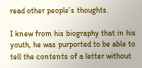read other people’s thoughts.

I knew from his biography that in his youth, he was purported to be able to tell the contents of a letter without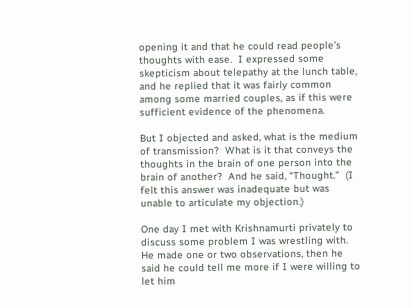opening it and that he could read people’s thoughts with ease.  I expressed some skepticism about telepathy at the lunch table, and he replied that it was fairly common among some married couples, as if this were sufficient evidence of the phenomena.

But I objected and asked, what is the medium of transmission?  What is it that conveys the thoughts in the brain of one person into the brain of another?  And he said, “Thought.”  (I felt this answer was inadequate but was unable to articulate my objection.)

One day I met with Krishnamurti privately to discuss some problem I was wrestling with.  He made one or two observations, then he said he could tell me more if I were willing to let him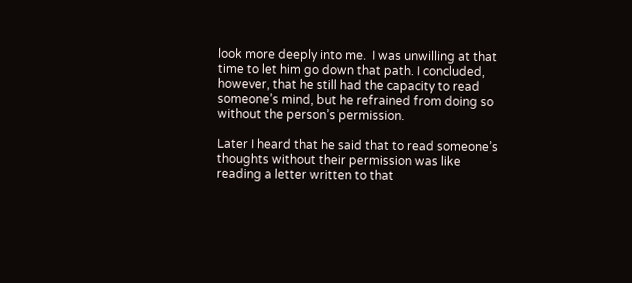look more deeply into me.  I was unwilling at that time to let him go down that path. I concluded, however, that he still had the capacity to read someone’s mind, but he refrained from doing so without the person’s permission.

Later I heard that he said that to read someone’s thoughts without their permission was like reading a letter written to that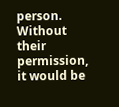person.  Without their permission, it would be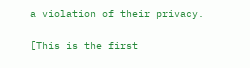a violation of their privacy.

[This is the first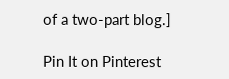of a two-part blog.]

Pin It on Pinterest